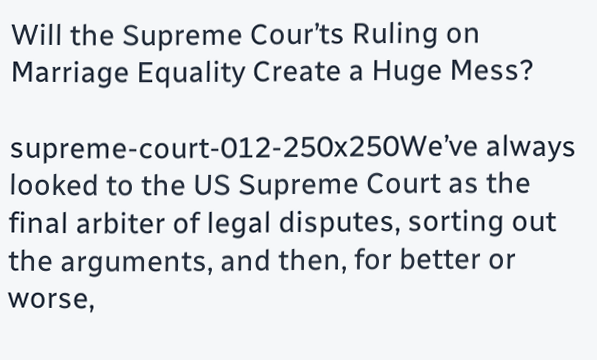Will the Supreme Cour’ts Ruling on Marriage Equality Create a Huge Mess?

supreme-court-012-250x250We’ve always looked to the US Supreme Court as the final arbiter of legal disputes, sorting out the arguments, and then, for better or worse,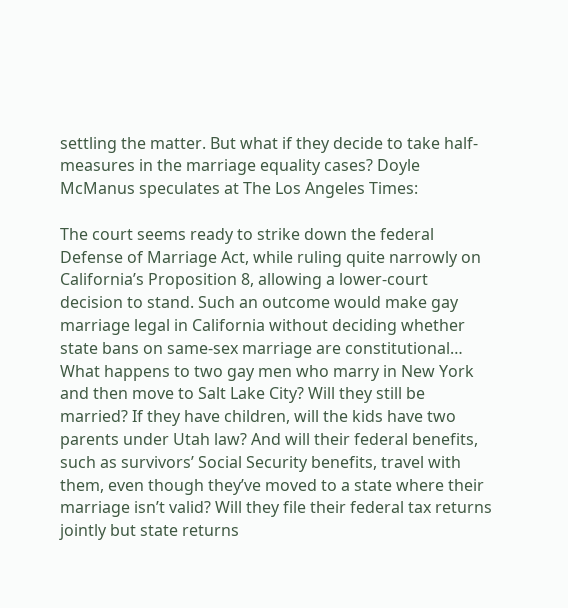settling the matter. But what if they decide to take half-measures in the marriage equality cases? Doyle McManus speculates at The Los Angeles Times:

The court seems ready to strike down the federal Defense of Marriage Act, while ruling quite narrowly on California’s Proposition 8, allowing a lower-court decision to stand. Such an outcome would make gay marriage legal in California without deciding whether state bans on same-sex marriage are constitutional… What happens to two gay men who marry in New York and then move to Salt Lake City? Will they still be married? If they have children, will the kids have two parents under Utah law? And will their federal benefits, such as survivors’ Social Security benefits, travel with them, even though they’ve moved to a state where their marriage isn’t valid? Will they file their federal tax returns jointly but state returns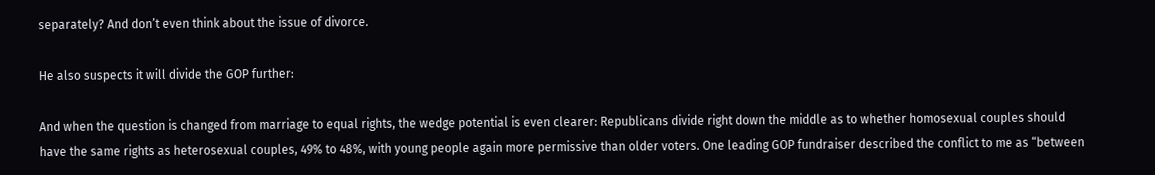separately? And don’t even think about the issue of divorce.

He also suspects it will divide the GOP further:

And when the question is changed from marriage to equal rights, the wedge potential is even clearer: Republicans divide right down the middle as to whether homosexual couples should have the same rights as heterosexual couples, 49% to 48%, with young people again more permissive than older voters. One leading GOP fundraiser described the conflict to me as “between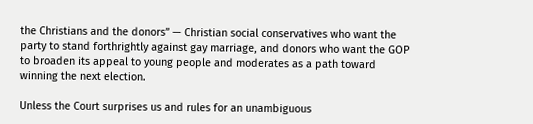the Christians and the donors” — Christian social conservatives who want the party to stand forthrightly against gay marriage, and donors who want the GOP to broaden its appeal to young people and moderates as a path toward winning the next election.

Unless the Court surprises us and rules for an unambiguous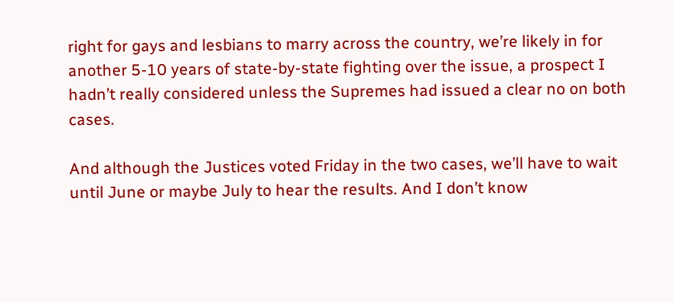right for gays and lesbians to marry across the country, we’re likely in for another 5-10 years of state-by-state fighting over the issue, a prospect I hadn’t really considered unless the Supremes had issued a clear no on both cases.

And although the Justices voted Friday in the two cases, we’ll have to wait until June or maybe July to hear the results. And I don’t know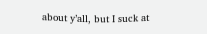about y’all, but I suck at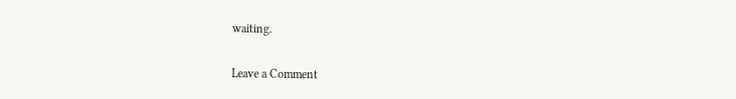waiting.


Leave a Comment